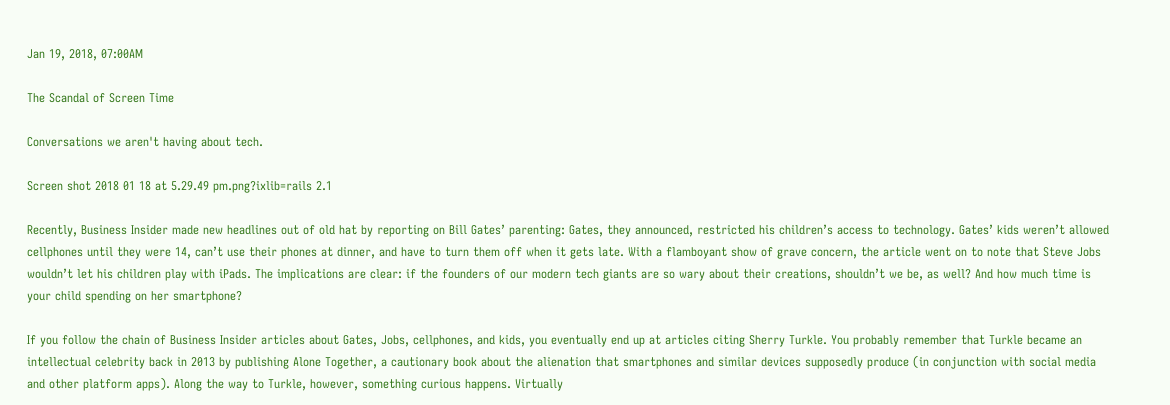Jan 19, 2018, 07:00AM

The Scandal of Screen Time

Conversations we aren't having about tech.

Screen shot 2018 01 18 at 5.29.49 pm.png?ixlib=rails 2.1

Recently, Business Insider made new headlines out of old hat by reporting on Bill Gates’ parenting: Gates, they announced, restricted his children’s access to technology. Gates’ kids weren’t allowed cellphones until they were 14, can’t use their phones at dinner, and have to turn them off when it gets late. With a flamboyant show of grave concern, the article went on to note that Steve Jobs wouldn’t let his children play with iPads. The implications are clear: if the founders of our modern tech giants are so wary about their creations, shouldn’t we be, as well? And how much time is your child spending on her smartphone?

If you follow the chain of Business Insider articles about Gates, Jobs, cellphones, and kids, you eventually end up at articles citing Sherry Turkle. You probably remember that Turkle became an intellectual celebrity back in 2013 by publishing Alone Together, a cautionary book about the alienation that smartphones and similar devices supposedly produce (in conjunction with social media and other platform apps). Along the way to Turkle, however, something curious happens. Virtually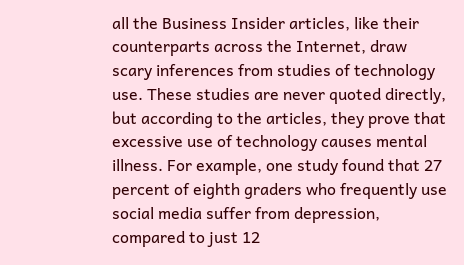all the Business Insider articles, like their counterparts across the Internet, draw scary inferences from studies of technology use. These studies are never quoted directly, but according to the articles, they prove that excessive use of technology causes mental illness. For example, one study found that 27 percent of eighth graders who frequently use social media suffer from depression, compared to just 12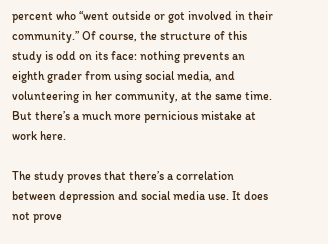percent who “went outside or got involved in their community.” Of course, the structure of this study is odd on its face: nothing prevents an eighth grader from using social media, and volunteering in her community, at the same time. But there’s a much more pernicious mistake at work here.

The study proves that there’s a correlation between depression and social media use. It does not prove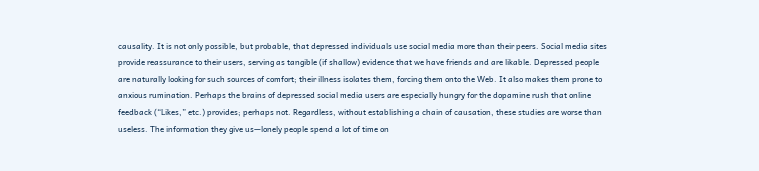causality. It is not only possible, but probable, that depressed individuals use social media more than their peers. Social media sites provide reassurance to their users, serving as tangible (if shallow) evidence that we have friends and are likable. Depressed people are naturally looking for such sources of comfort; their illness isolates them, forcing them onto the Web. It also makes them prone to anxious rumination. Perhaps the brains of depressed social media users are especially hungry for the dopamine rush that online feedback (“Likes,” etc.) provides; perhaps not. Regardless, without establishing a chain of causation, these studies are worse than useless. The information they give us—lonely people spend a lot of time on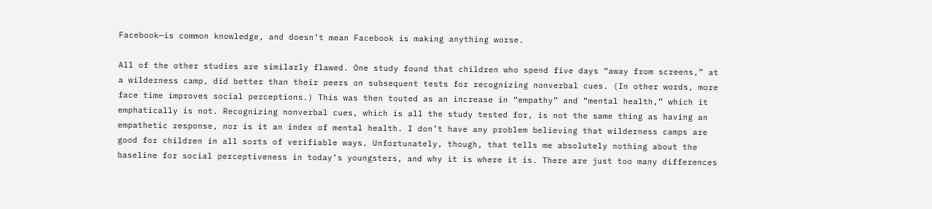Facebook—is common knowledge, and doesn’t mean Facebook is making anything worse.

All of the other studies are similarly flawed. One study found that children who spend five days “away from screens,” at a wilderness camp, did better than their peers on subsequent tests for recognizing nonverbal cues. (In other words, more face time improves social perceptions.) This was then touted as an increase in “empathy” and “mental health,” which it emphatically is not. Recognizing nonverbal cues, which is all the study tested for, is not the same thing as having an empathetic response, nor is it an index of mental health. I don’t have any problem believing that wilderness camps are good for children in all sorts of verifiable ways. Unfortunately, though, that tells me absolutely nothing about the baseline for social perceptiveness in today’s youngsters, and why it is where it is. There are just too many differences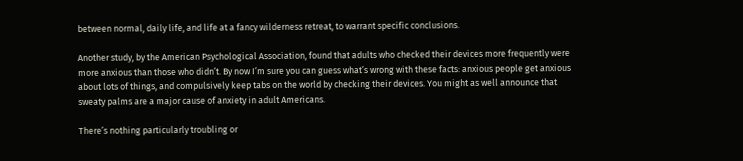between normal, daily life, and life at a fancy wilderness retreat, to warrant specific conclusions.

Another study, by the American Psychological Association, found that adults who checked their devices more frequently were more anxious than those who didn’t. By now I’m sure you can guess what’s wrong with these facts: anxious people get anxious about lots of things, and compulsively keep tabs on the world by checking their devices. You might as well announce that sweaty palms are a major cause of anxiety in adult Americans.

There’s nothing particularly troubling or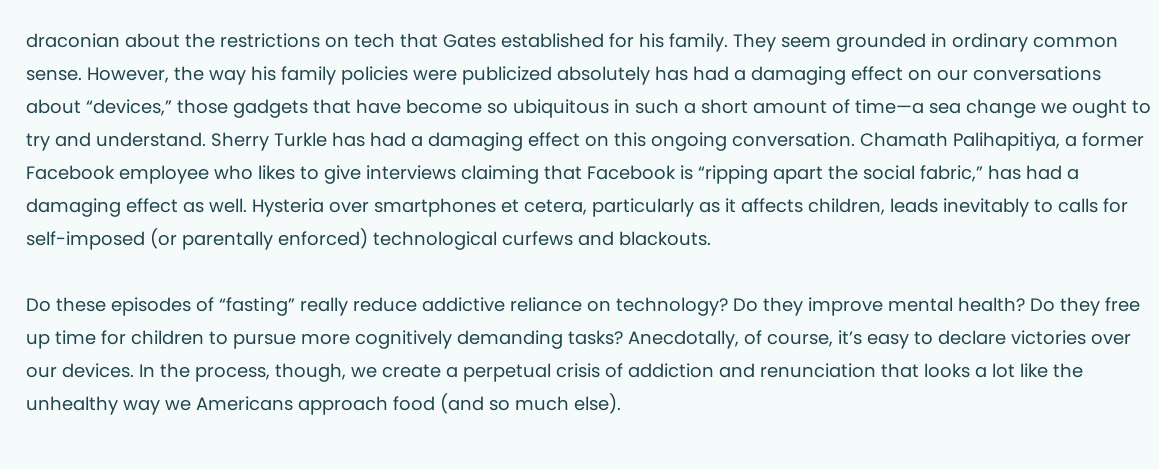draconian about the restrictions on tech that Gates established for his family. They seem grounded in ordinary common sense. However, the way his family policies were publicized absolutely has had a damaging effect on our conversations about “devices,” those gadgets that have become so ubiquitous in such a short amount of time—a sea change we ought to try and understand. Sherry Turkle has had a damaging effect on this ongoing conversation. Chamath Palihapitiya, a former Facebook employee who likes to give interviews claiming that Facebook is “ripping apart the social fabric,” has had a damaging effect as well. Hysteria over smartphones et cetera, particularly as it affects children, leads inevitably to calls for self-imposed (or parentally enforced) technological curfews and blackouts.

Do these episodes of “fasting” really reduce addictive reliance on technology? Do they improve mental health? Do they free up time for children to pursue more cognitively demanding tasks? Anecdotally, of course, it’s easy to declare victories over our devices. In the process, though, we create a perpetual crisis of addiction and renunciation that looks a lot like the unhealthy way we Americans approach food (and so much else).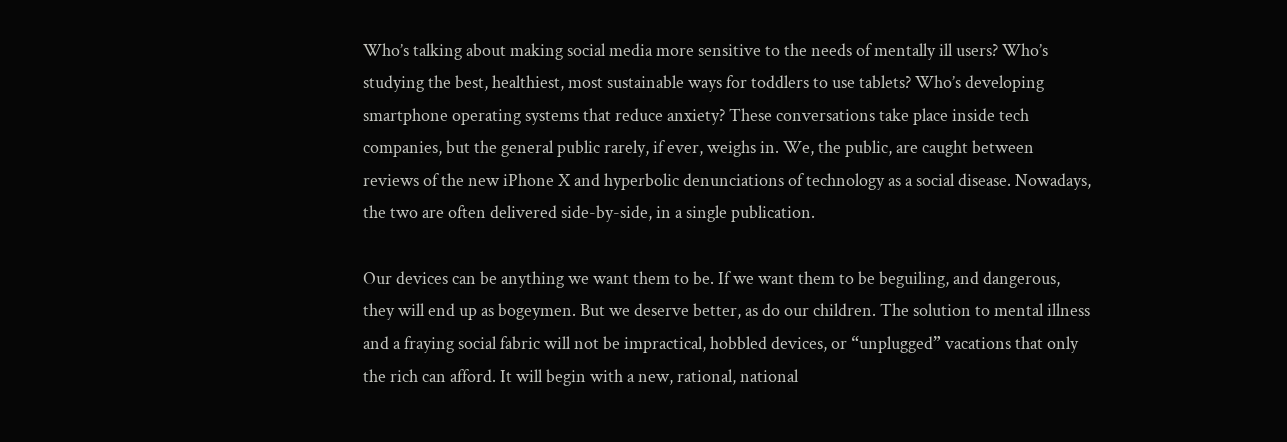Who’s talking about making social media more sensitive to the needs of mentally ill users? Who’s studying the best, healthiest, most sustainable ways for toddlers to use tablets? Who’s developing smartphone operating systems that reduce anxiety? These conversations take place inside tech companies, but the general public rarely, if ever, weighs in. We, the public, are caught between reviews of the new iPhone X and hyperbolic denunciations of technology as a social disease. Nowadays, the two are often delivered side-by-side, in a single publication.

Our devices can be anything we want them to be. If we want them to be beguiling, and dangerous, they will end up as bogeymen. But we deserve better, as do our children. The solution to mental illness and a fraying social fabric will not be impractical, hobbled devices, or “unplugged” vacations that only the rich can afford. It will begin with a new, rational, national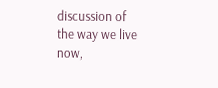discussion of the way we live now,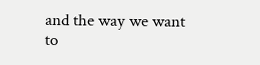and the way we want to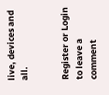live, devices and all.


Register or Login to leave a comment